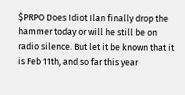$PRPO Does Idiot Ilan finally drop the hammer today or will he still be on radio silence. But let it be known that it is Feb 11th, and so far this year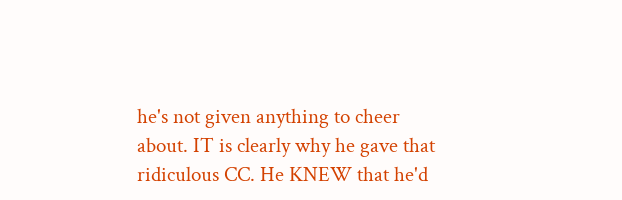he's not given anything to cheer about. IT is clearly why he gave that ridiculous CC. He KNEW that he'd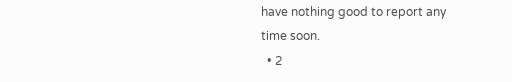have nothing good to report any time soon.
  • 2